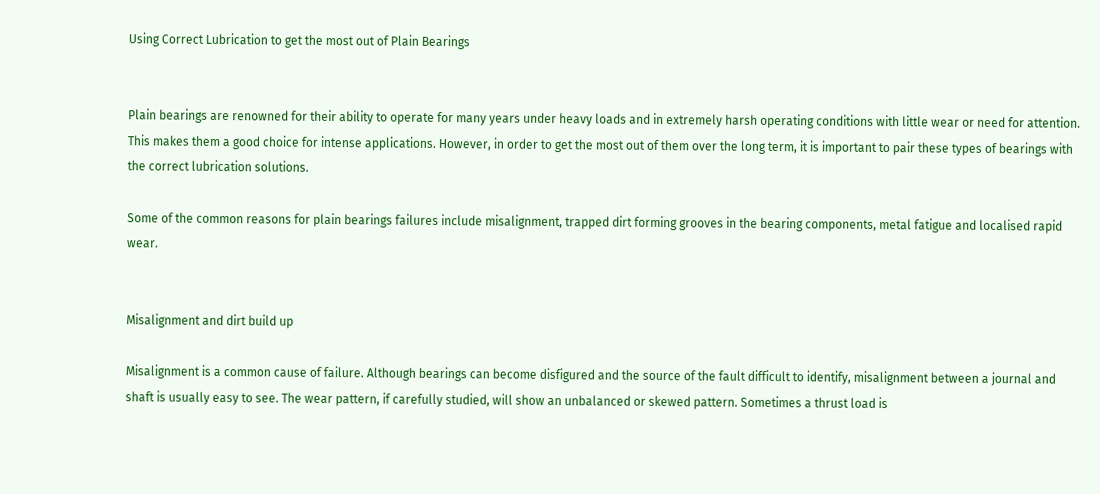Using Correct Lubrication to get the most out of Plain Bearings


Plain bearings are renowned for their ability to operate for many years under heavy loads and in extremely harsh operating conditions with little wear or need for attention. This makes them a good choice for intense applications. However, in order to get the most out of them over the long term, it is important to pair these types of bearings with the correct lubrication solutions.

Some of the common reasons for plain bearings failures include misalignment, trapped dirt forming grooves in the bearing components, metal fatigue and localised rapid wear.


Misalignment and dirt build up

Misalignment is a common cause of failure. Although bearings can become disfigured and the source of the fault difficult to identify, misalignment between a journal and shaft is usually easy to see. The wear pattern, if carefully studied, will show an unbalanced or skewed pattern. Sometimes a thrust load is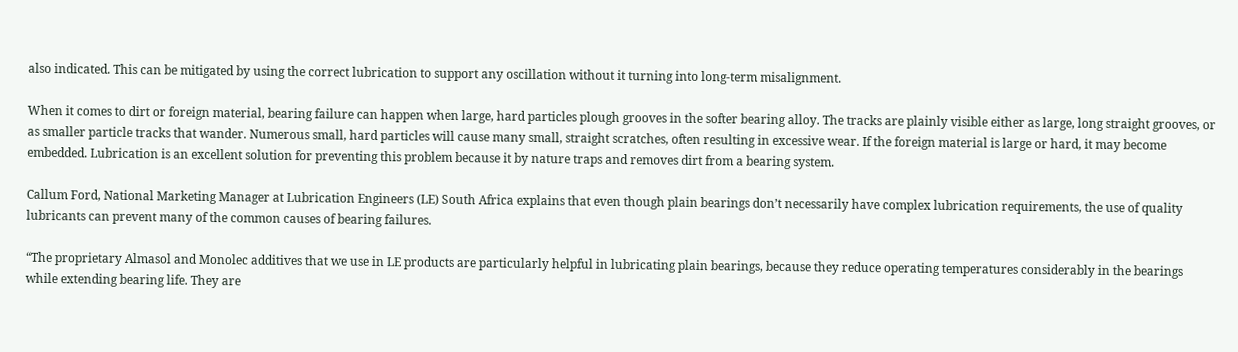also indicated. This can be mitigated by using the correct lubrication to support any oscillation without it turning into long-term misalignment.

When it comes to dirt or foreign material, bearing failure can happen when large, hard particles plough grooves in the softer bearing alloy. The tracks are plainly visible either as large, long straight grooves, or as smaller particle tracks that wander. Numerous small, hard particles will cause many small, straight scratches, often resulting in excessive wear. If the foreign material is large or hard, it may become embedded. Lubrication is an excellent solution for preventing this problem because it by nature traps and removes dirt from a bearing system.

Callum Ford, National Marketing Manager at Lubrication Engineers (LE) South Africa explains that even though plain bearings don’t necessarily have complex lubrication requirements, the use of quality lubricants can prevent many of the common causes of bearing failures.

“The proprietary Almasol and Monolec additives that we use in LE products are particularly helpful in lubricating plain bearings, because they reduce operating temperatures considerably in the bearings while extending bearing life. They are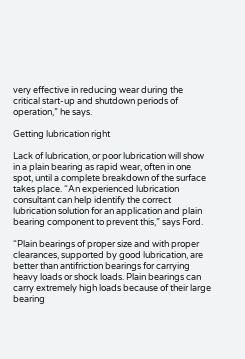very effective in reducing wear during the critical start-up and shutdown periods of operation,” he says.

Getting lubrication right

Lack of lubrication, or poor lubrication will show in a plain bearing as rapid wear, often in one spot, until a complete breakdown of the surface takes place. “An experienced lubrication consultant can help identify the correct lubrication solution for an application and plain bearing component to prevent this,” says Ford.

“Plain bearings of proper size and with proper clearances, supported by good lubrication, are better than antifriction bearings for carrying heavy loads or shock loads. Plain bearings can carry extremely high loads because of their large bearing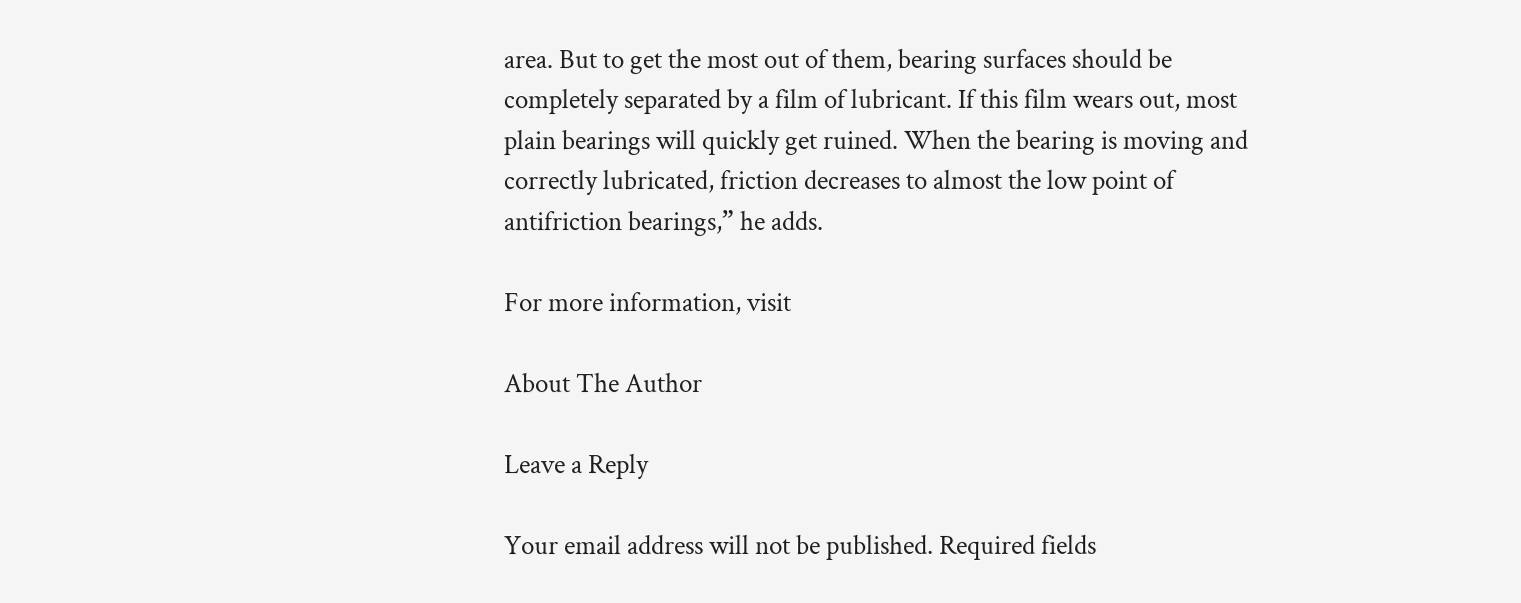area. But to get the most out of them, bearing surfaces should be completely separated by a film of lubricant. If this film wears out, most plain bearings will quickly get ruined. When the bearing is moving and correctly lubricated, friction decreases to almost the low point of antifriction bearings,” he adds.

For more information, visit

About The Author

Leave a Reply

Your email address will not be published. Required fields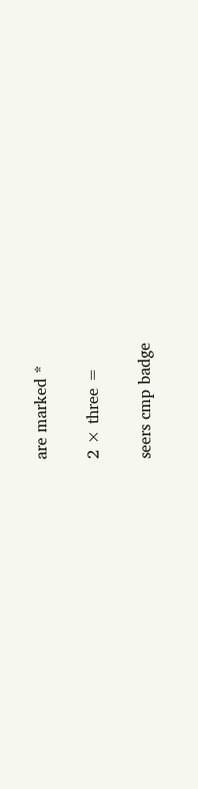are marked *

2 × three =

seers cmp badge